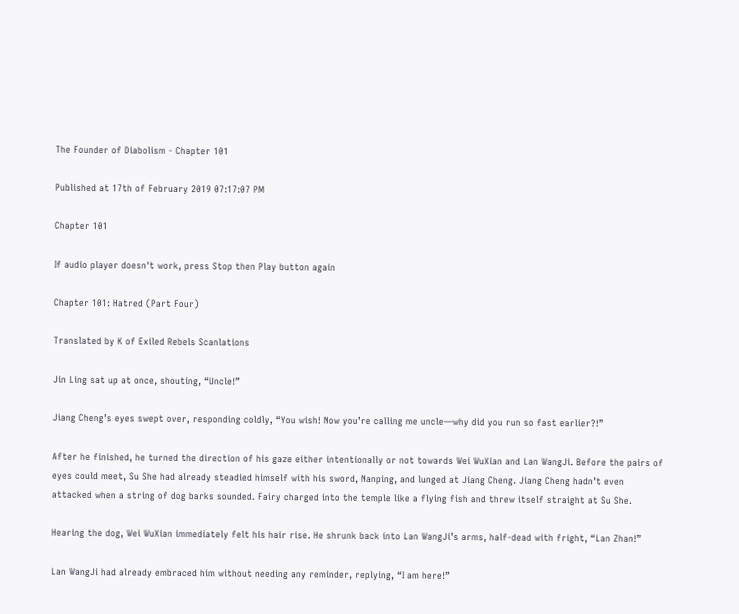The Founder of Diabolism - Chapter 101

Published at 17th of February 2019 07:17:07 PM

Chapter 101

If audio player doesn't work, press Stop then Play button again

Chapter 101: Hatred (Part Four)

Translated by K of Exiled Rebels Scanlations

Jin Ling sat up at once, shouting, “Uncle!”

Jiang Cheng’s eyes swept over, responding coldly, “You wish! Now you’re calling me uncle—why did you run so fast earlier?!”

After he finished, he turned the direction of his gaze either intentionally or not towards Wei WuXian and Lan WangJi. Before the pairs of eyes could meet, Su She had already steadied himself with his sword, Nanping, and lunged at Jiang Cheng. Jiang Cheng hadn’t even attacked when a string of dog barks sounded. Fairy charged into the temple like a flying fish and threw itself straight at Su She.

Hearing the dog, Wei WuXian immediately felt his hair rise. He shrunk back into Lan WangJi’s arms, half-dead with fright, “Lan Zhan!”

Lan WangJi had already embraced him without needing any reminder, replying, “I am here!”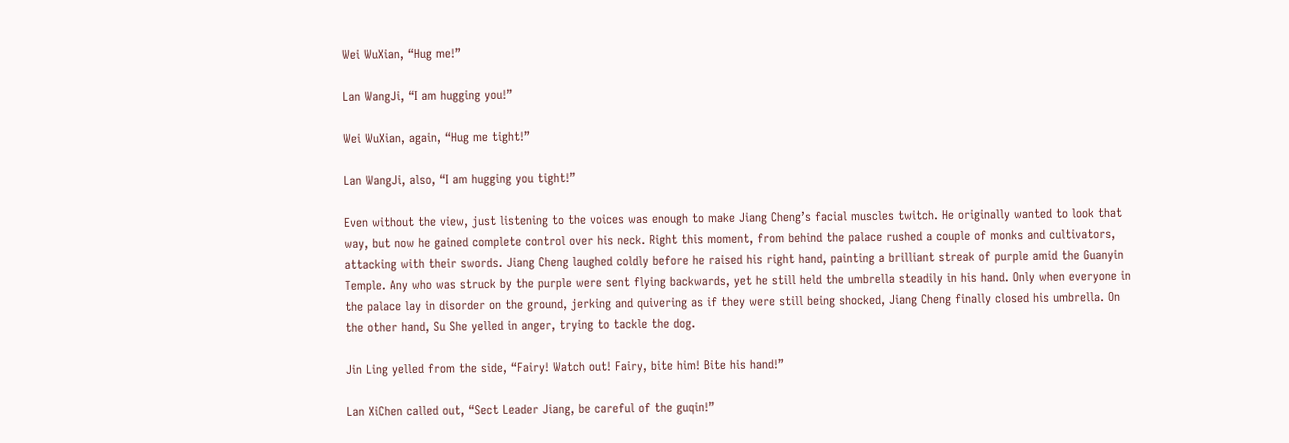Wei WuXian, “Hug me!”

Lan WangJi, “I am hugging you!”

Wei WuXian, again, “Hug me tight!”

Lan WangJi, also, “I am hugging you tight!”

Even without the view, just listening to the voices was enough to make Jiang Cheng’s facial muscles twitch. He originally wanted to look that way, but now he gained complete control over his neck. Right this moment, from behind the palace rushed a couple of monks and cultivators, attacking with their swords. Jiang Cheng laughed coldly before he raised his right hand, painting a brilliant streak of purple amid the Guanyin Temple. Any who was struck by the purple were sent flying backwards, yet he still held the umbrella steadily in his hand. Only when everyone in the palace lay in disorder on the ground, jerking and quivering as if they were still being shocked, Jiang Cheng finally closed his umbrella. On the other hand, Su She yelled in anger, trying to tackle the dog.

Jin Ling yelled from the side, “Fairy! Watch out! Fairy, bite him! Bite his hand!”

Lan XiChen called out, “Sect Leader Jiang, be careful of the guqin!”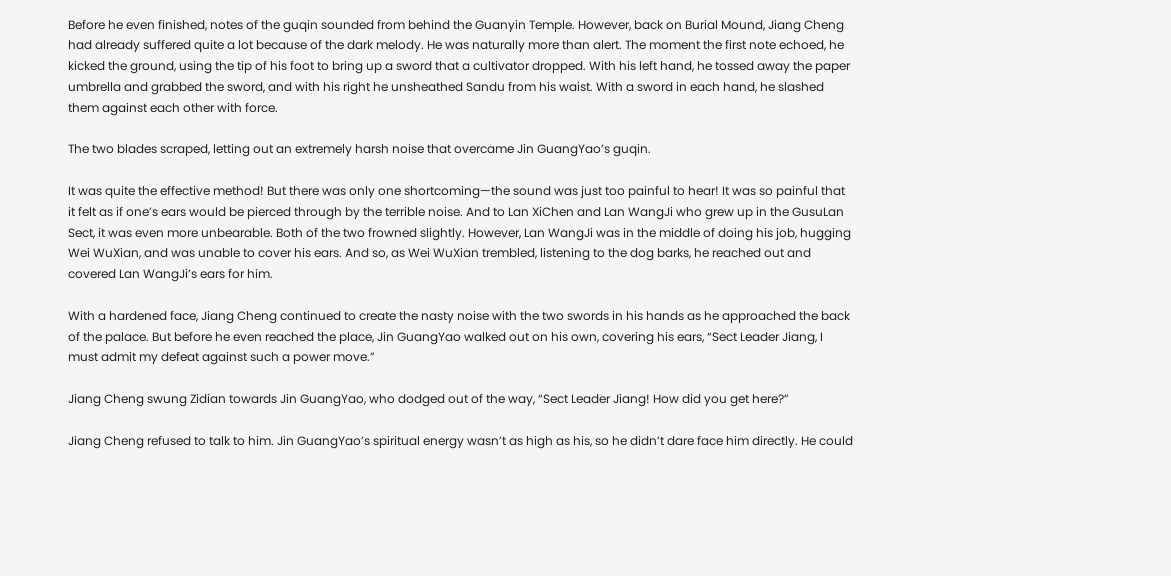Before he even finished, notes of the guqin sounded from behind the Guanyin Temple. However, back on Burial Mound, Jiang Cheng had already suffered quite a lot because of the dark melody. He was naturally more than alert. The moment the first note echoed, he kicked the ground, using the tip of his foot to bring up a sword that a cultivator dropped. With his left hand, he tossed away the paper umbrella and grabbed the sword, and with his right he unsheathed Sandu from his waist. With a sword in each hand, he slashed them against each other with force.

The two blades scraped, letting out an extremely harsh noise that overcame Jin GuangYao’s guqin.

It was quite the effective method! But there was only one shortcoming—the sound was just too painful to hear! It was so painful that it felt as if one’s ears would be pierced through by the terrible noise. And to Lan XiChen and Lan WangJi who grew up in the GusuLan Sect, it was even more unbearable. Both of the two frowned slightly. However, Lan WangJi was in the middle of doing his job, hugging Wei WuXian, and was unable to cover his ears. And so, as Wei WuXian trembled, listening to the dog barks, he reached out and covered Lan WangJi’s ears for him.

With a hardened face, Jiang Cheng continued to create the nasty noise with the two swords in his hands as he approached the back of the palace. But before he even reached the place, Jin GuangYao walked out on his own, covering his ears, “Sect Leader Jiang, I must admit my defeat against such a power move.”

Jiang Cheng swung Zidian towards Jin GuangYao, who dodged out of the way, “Sect Leader Jiang! How did you get here?”

Jiang Cheng refused to talk to him. Jin GuangYao’s spiritual energy wasn’t as high as his, so he didn’t dare face him directly. He could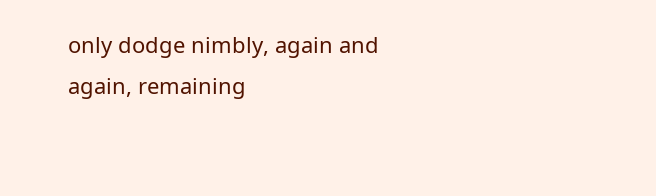only dodge nimbly, again and again, remaining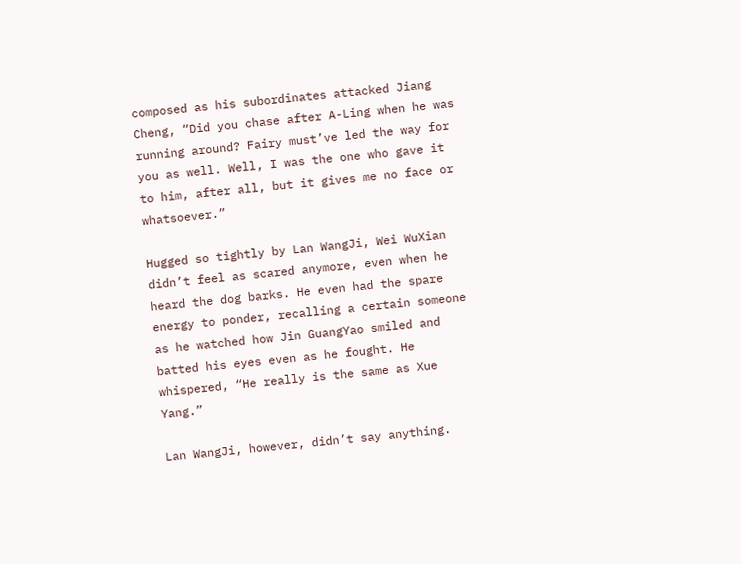composed as his subordinates attacked Jiang Cheng, “Did you chase after A-Ling when he was running around? Fairy must’ve led the way for you as well. Well, I was the one who gave it to him, after all, but it gives me no face or whatsoever.”

Hugged so tightly by Lan WangJi, Wei WuXian didn’t feel as scared anymore, even when he heard the dog barks. He even had the spare energy to ponder, recalling a certain someone as he watched how Jin GuangYao smiled and batted his eyes even as he fought. He whispered, “He really is the same as Xue Yang.”

Lan WangJi, however, didn’t say anything.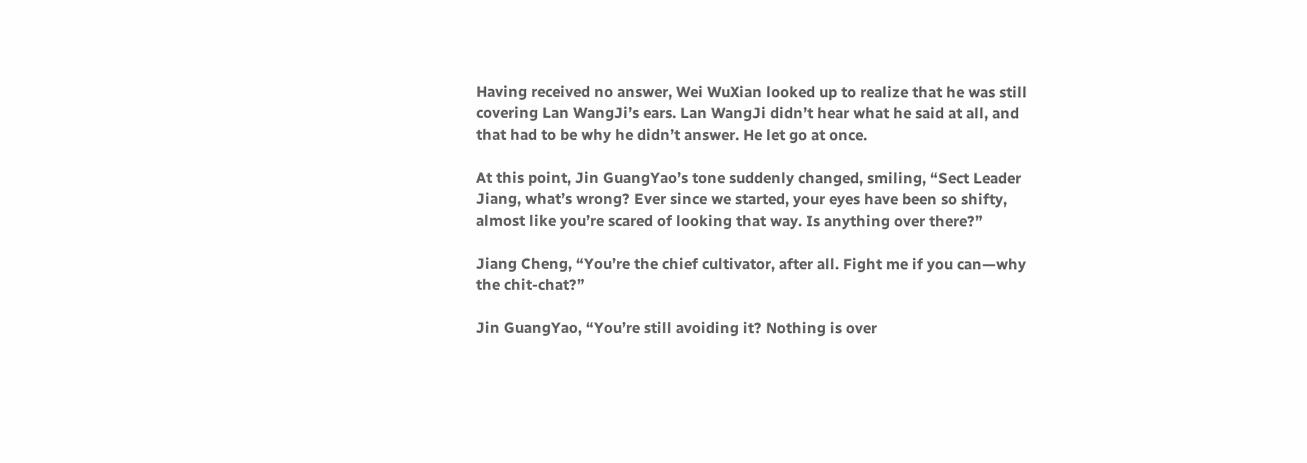Having received no answer, Wei WuXian looked up to realize that he was still covering Lan WangJi’s ears. Lan WangJi didn’t hear what he said at all, and that had to be why he didn’t answer. He let go at once.

At this point, Jin GuangYao’s tone suddenly changed, smiling, “Sect Leader Jiang, what’s wrong? Ever since we started, your eyes have been so shifty, almost like you’re scared of looking that way. Is anything over there?”

Jiang Cheng, “You’re the chief cultivator, after all. Fight me if you can—why the chit-chat?”

Jin GuangYao, “You’re still avoiding it? Nothing is over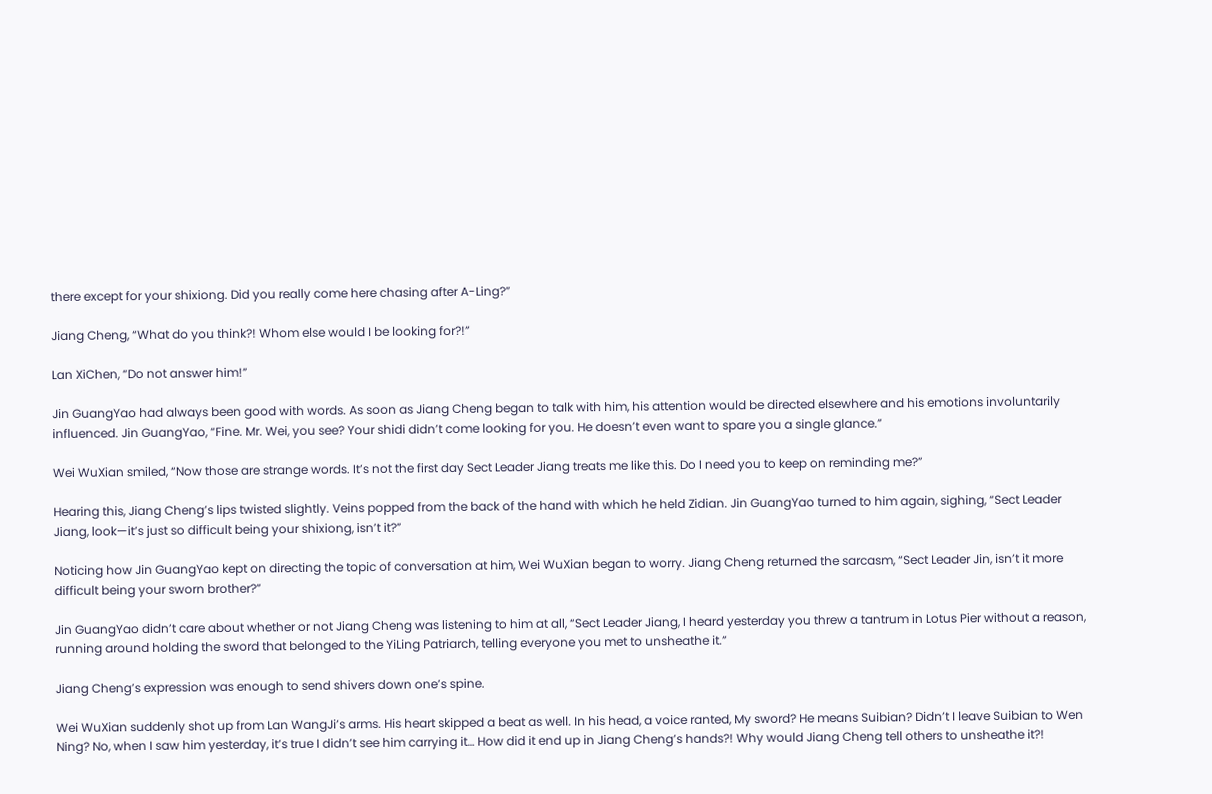there except for your shixiong. Did you really come here chasing after A-Ling?”

Jiang Cheng, “What do you think?! Whom else would I be looking for?!”

Lan XiChen, “Do not answer him!”

Jin GuangYao had always been good with words. As soon as Jiang Cheng began to talk with him, his attention would be directed elsewhere and his emotions involuntarily influenced. Jin GuangYao, “Fine. Mr. Wei, you see? Your shidi didn’t come looking for you. He doesn’t even want to spare you a single glance.”

Wei WuXian smiled, “Now those are strange words. It’s not the first day Sect Leader Jiang treats me like this. Do I need you to keep on reminding me?”

Hearing this, Jiang Cheng’s lips twisted slightly. Veins popped from the back of the hand with which he held Zidian. Jin GuangYao turned to him again, sighing, “Sect Leader Jiang, look—it’s just so difficult being your shixiong, isn’t it?”

Noticing how Jin GuangYao kept on directing the topic of conversation at him, Wei WuXian began to worry. Jiang Cheng returned the sarcasm, “Sect Leader Jin, isn’t it more difficult being your sworn brother?”

Jin GuangYao didn’t care about whether or not Jiang Cheng was listening to him at all, “Sect Leader Jiang, I heard yesterday you threw a tantrum in Lotus Pier without a reason, running around holding the sword that belonged to the YiLing Patriarch, telling everyone you met to unsheathe it.”

Jiang Cheng’s expression was enough to send shivers down one’s spine.

Wei WuXian suddenly shot up from Lan WangJi’s arms. His heart skipped a beat as well. In his head, a voice ranted, My sword? He means Suibian? Didn’t I leave Suibian to Wen Ning? No, when I saw him yesterday, it’s true I didn’t see him carrying it… How did it end up in Jiang Cheng’s hands?! Why would Jiang Cheng tell others to unsheathe it?!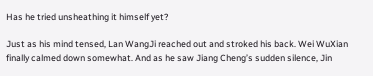Has he tried unsheathing it himself yet?

Just as his mind tensed, Lan WangJi reached out and stroked his back. Wei WuXian finally calmed down somewhat. And as he saw Jiang Cheng’s sudden silence, Jin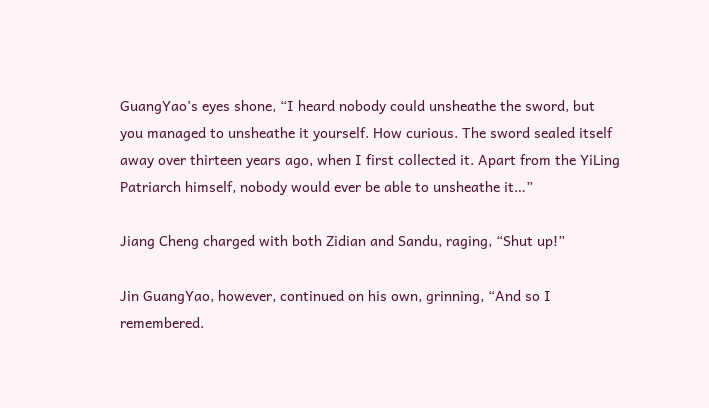GuangYao’s eyes shone, “I heard nobody could unsheathe the sword, but you managed to unsheathe it yourself. How curious. The sword sealed itself away over thirteen years ago, when I first collected it. Apart from the YiLing Patriarch himself, nobody would ever be able to unsheathe it…”

Jiang Cheng charged with both Zidian and Sandu, raging, “Shut up!”

Jin GuangYao, however, continued on his own, grinning, “And so I remembered.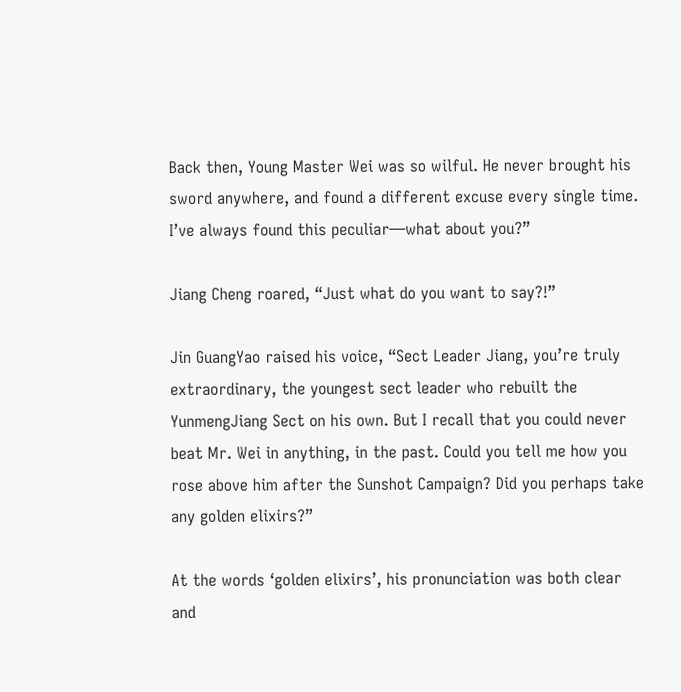Back then, Young Master Wei was so wilful. He never brought his sword anywhere, and found a different excuse every single time. I’ve always found this peculiar—what about you?”

Jiang Cheng roared, “Just what do you want to say?!”

Jin GuangYao raised his voice, “Sect Leader Jiang, you’re truly extraordinary, the youngest sect leader who rebuilt the YunmengJiang Sect on his own. But I recall that you could never beat Mr. Wei in anything, in the past. Could you tell me how you rose above him after the Sunshot Campaign? Did you perhaps take any golden elixirs?”

At the words ‘golden elixirs’, his pronunciation was both clear and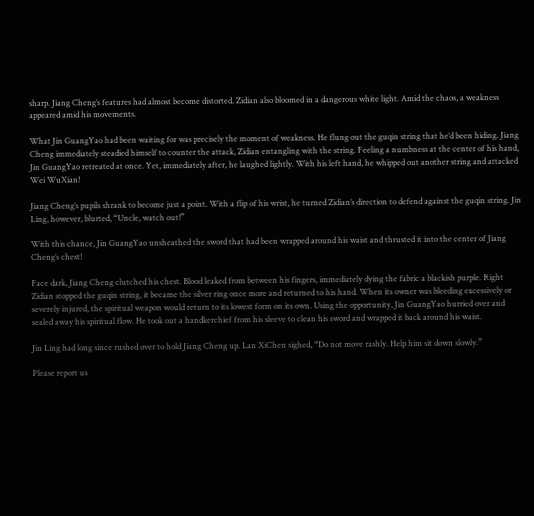sharp. Jiang Cheng’s features had almost become distorted. Zidian also bloomed in a dangerous white light. Amid the chaos, a weakness appeared amid his movements.

What Jin GuangYao had been waiting for was precisely the moment of weakness. He flung out the guqin string that he’d been hiding. Jiang Cheng immediately steadied himself to counter the attack, Zidian entangling with the string. Feeling a numbness at the center of his hand, Jin GuangYao retreated at once. Yet, immediately after, he laughed lightly. With his left hand, he whipped out another string and attacked Wei WuXian!

Jiang Cheng’s pupils shrank to become just a point. With a flip of his wrist, he turned Zidian’s direction to defend against the guqin string. Jin Ling, however, blurted, “Uncle, watch out!”

With this chance, Jin GuangYao unsheathed the sword that had been wrapped around his waist and thrusted it into the center of Jiang Cheng’s chest!

Face dark, Jiang Cheng clutched his chest. Blood leaked from between his fingers, immediately dying the fabric a blackish purple. Right Zidian stopped the guqin string, it became the silver ring once more and returned to his hand. When its owner was bleeding excessively or severely injured, the spiritual weapon would return to its lowest form on its own. Using the opportunity, Jin GuangYao hurried over and sealed away his spiritual flow. He took out a handkerchief from his sleeve to clean his sword and wrapped it back around his waist.

Jin Ling had long since rushed over to hold Jiang Cheng up. Lan XiChen sighed, “Do not move rashly. Help him sit down slowly.”

Please report us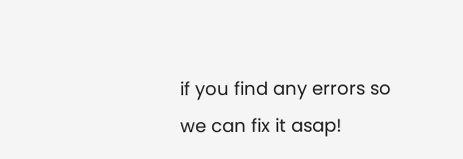if you find any errors so we can fix it asap!